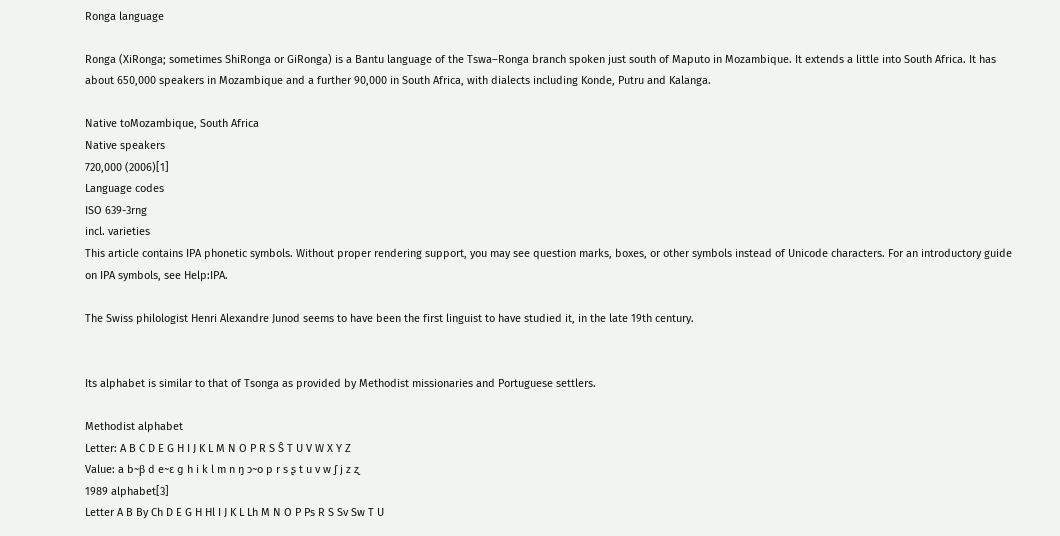Ronga language

Ronga (XiRonga; sometimes ShiRonga or GiRonga) is a Bantu language of the Tswa–Ronga branch spoken just south of Maputo in Mozambique. It extends a little into South Africa. It has about 650,000 speakers in Mozambique and a further 90,000 in South Africa, with dialects including Konde, Putru and Kalanga.

Native toMozambique, South Africa
Native speakers
720,000 (2006)[1]
Language codes
ISO 639-3rng
incl. varieties
This article contains IPA phonetic symbols. Without proper rendering support, you may see question marks, boxes, or other symbols instead of Unicode characters. For an introductory guide on IPA symbols, see Help:IPA.

The Swiss philologist Henri Alexandre Junod seems to have been the first linguist to have studied it, in the late 19th century.


Its alphabet is similar to that of Tsonga as provided by Methodist missionaries and Portuguese settlers.

Methodist alphabet
Letter: A B C D E G H I J K L M N O P R S Ŝ T U V W X Y Z
Value: a b~β d e~ɛ ɡ h i k l m n ŋ ɔ~o p r s ʂ t u v w ʃ j z ʐ
1989 alphabet[3]
Letter A B By Ch D E G H Hl I J K L Lh M N O P Ps R S Sv Sw T U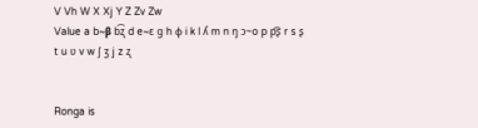V Vh W X Xj Y Z Zv Zw
Value a b~β b͡ʐ d e~ɛ ɡ h ɸ i k l ʎ m n ŋ ɔ~o p p͡ʂ r s ʂ t u ʋ v w ʃ ʒ j z ʐ


Ronga is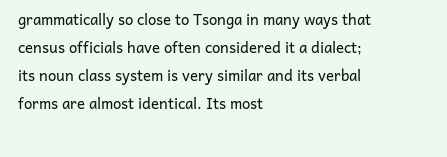grammatically so close to Tsonga in many ways that census officials have often considered it a dialect; its noun class system is very similar and its verbal forms are almost identical. Its most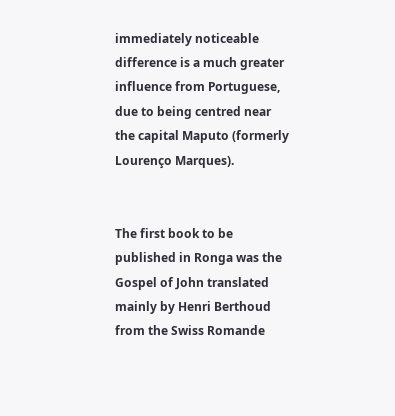immediately noticeable difference is a much greater influence from Portuguese, due to being centred near the capital Maputo (formerly Lourenço Marques).


The first book to be published in Ronga was the Gospel of John translated mainly by Henri Berthoud from the Swiss Romande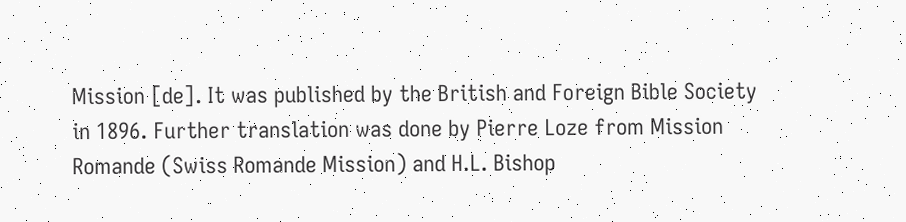Mission [de]. It was published by the British and Foreign Bible Society in 1896. Further translation was done by Pierre Loze from Mission Romande (Swiss Romande Mission) and H.L. Bishop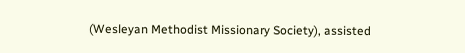(Wesleyan Methodist Missionary Society), assisted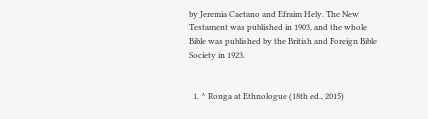by Jeremia Caetano and Efraim Hely. The New Testament was published in 1903, and the whole Bible was published by the British and Foreign Bible Society in 1923.


  1. ^ Ronga at Ethnologue (18th ed., 2015)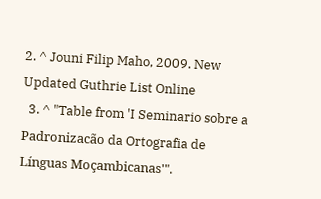2. ^ Jouni Filip Maho, 2009. New Updated Guthrie List Online
  3. ^ "Table from 'I Seminario sobre a Padronizacão da Ortografia de Línguas Moçambicanas'".